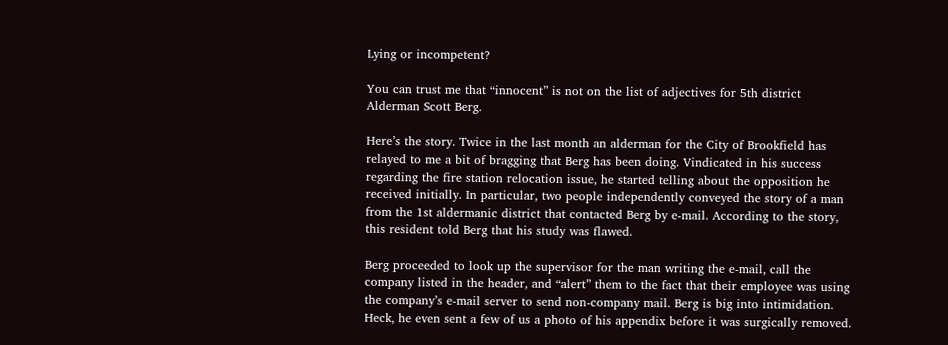Lying or incompetent?

You can trust me that “innocent” is not on the list of adjectives for 5th district Alderman Scott Berg.

Here’s the story. Twice in the last month an alderman for the City of Brookfield has relayed to me a bit of bragging that Berg has been doing. Vindicated in his success regarding the fire station relocation issue, he started telling about the opposition he received initially. In particular, two people independently conveyed the story of a man from the 1st aldermanic district that contacted Berg by e-mail. According to the story, this resident told Berg that his study was flawed.

Berg proceeded to look up the supervisor for the man writing the e-mail, call the company listed in the header, and “alert” them to the fact that their employee was using the company’s e-mail server to send non-company mail. Berg is big into intimidation. Heck, he even sent a few of us a photo of his appendix before it was surgically removed.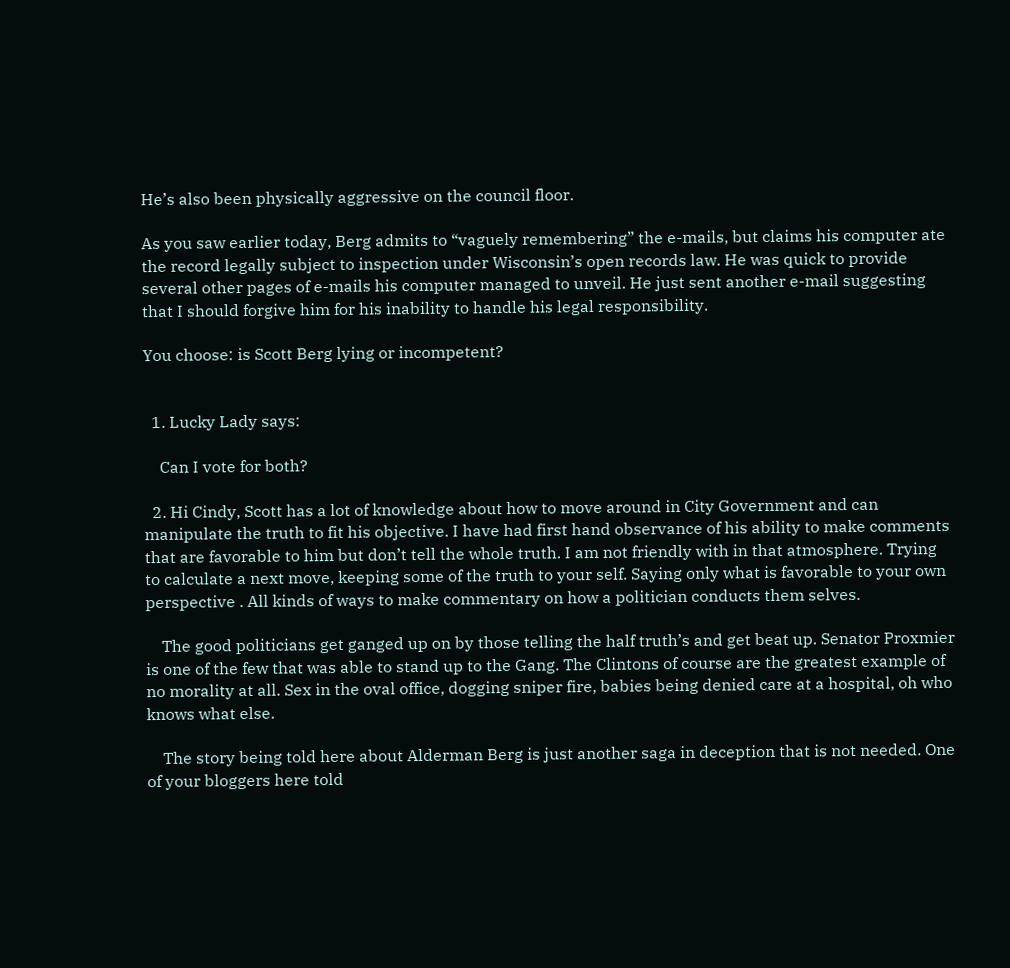He’s also been physically aggressive on the council floor.

As you saw earlier today, Berg admits to “vaguely remembering” the e-mails, but claims his computer ate the record legally subject to inspection under Wisconsin’s open records law. He was quick to provide several other pages of e-mails his computer managed to unveil. He just sent another e-mail suggesting that I should forgive him for his inability to handle his legal responsibility.

You choose: is Scott Berg lying or incompetent?


  1. Lucky Lady says:

    Can I vote for both?

  2. Hi Cindy, Scott has a lot of knowledge about how to move around in City Government and can manipulate the truth to fit his objective. I have had first hand observance of his ability to make comments that are favorable to him but don’t tell the whole truth. I am not friendly with in that atmosphere. Trying to calculate a next move, keeping some of the truth to your self. Saying only what is favorable to your own perspective . All kinds of ways to make commentary on how a politician conducts them selves.

    The good politicians get ganged up on by those telling the half truth’s and get beat up. Senator Proxmier is one of the few that was able to stand up to the Gang. The Clintons of course are the greatest example of no morality at all. Sex in the oval office, dogging sniper fire, babies being denied care at a hospital, oh who knows what else.

    The story being told here about Alderman Berg is just another saga in deception that is not needed. One of your bloggers here told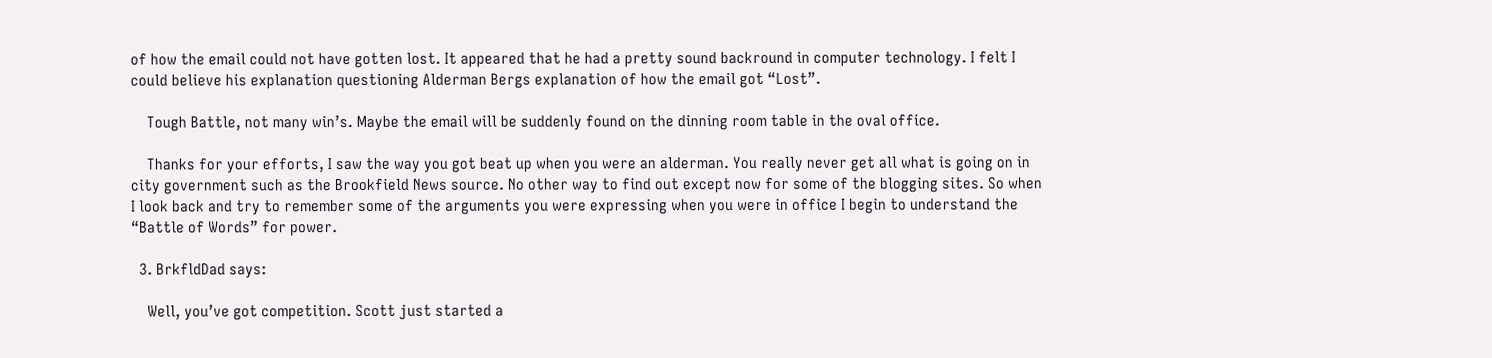of how the email could not have gotten lost. It appeared that he had a pretty sound backround in computer technology. I felt I could believe his explanation questioning Alderman Bergs explanation of how the email got “Lost”.

    Tough Battle, not many win’s. Maybe the email will be suddenly found on the dinning room table in the oval office.

    Thanks for your efforts, I saw the way you got beat up when you were an alderman. You really never get all what is going on in city government such as the Brookfield News source. No other way to find out except now for some of the blogging sites. So when I look back and try to remember some of the arguments you were expressing when you were in office I begin to understand the “Battle of Words” for power.

  3. BrkfldDad says:

    Well, you’ve got competition. Scott just started a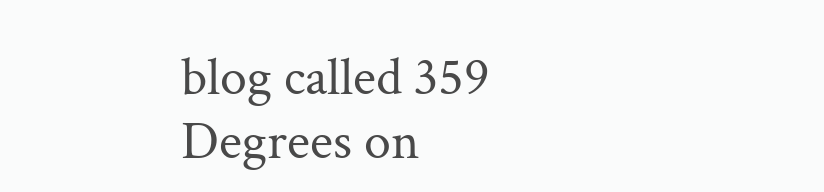blog called 359 Degrees on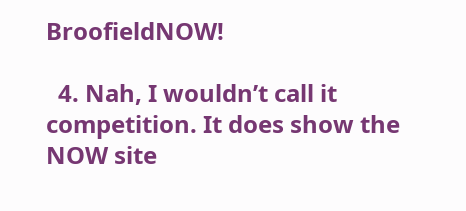BroofieldNOW!

  4. Nah, I wouldn’t call it competition. It does show the NOW site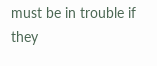must be in trouble if they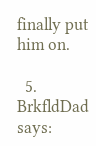finally put him on.

  5. BrkfldDad says: